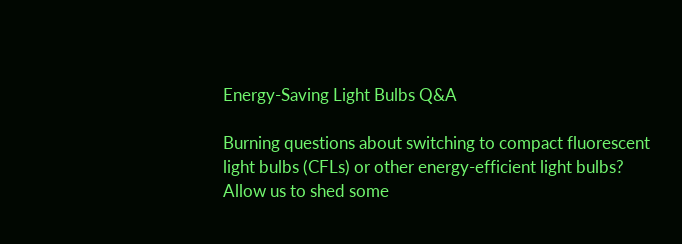Energy-Saving Light Bulbs Q&A

Burning questions about switching to compact fluorescent light bulbs (CFLs) or other energy-efficient light bulbs? Allow us to shed some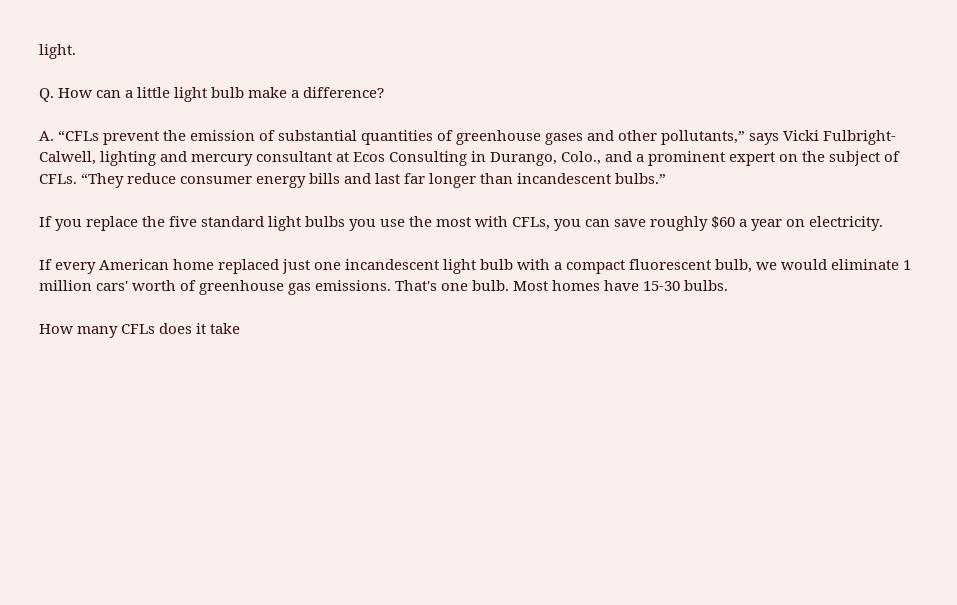light.

Q. How can a little light bulb make a difference?

A. “CFLs prevent the emission of substantial quantities of greenhouse gases and other pollutants,” says Vicki Fulbright-Calwell, lighting and mercury consultant at Ecos Consulting in Durango, Colo., and a prominent expert on the subject of CFLs. “They reduce consumer energy bills and last far longer than incandescent bulbs.”

If you replace the five standard light bulbs you use the most with CFLs, you can save roughly $60 a year on electricity.

If every American home replaced just one incandescent light bulb with a compact fluorescent bulb, we would eliminate 1 million cars' worth of greenhouse gas emissions. That's one bulb. Most homes have 15-30 bulbs.

How many CFLs does it take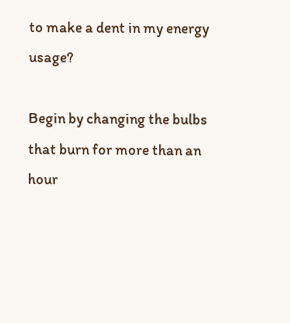to make a dent in my energy usage?

Begin by changing the bulbs that burn for more than an hour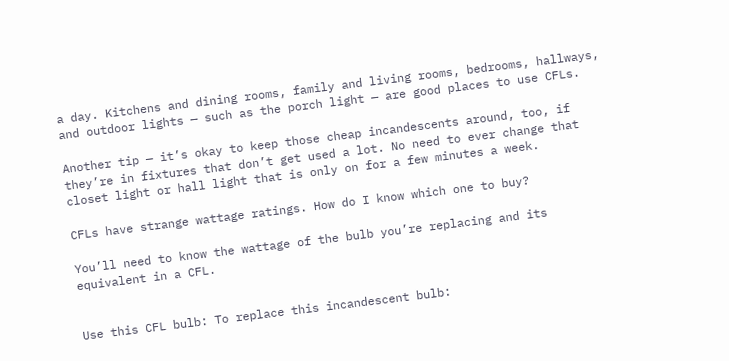a day. Kitchens and dining rooms, family and living rooms, bedrooms, hallways, and outdoor lights — such as the porch light — are good places to use CFLs.

Another tip — it’s okay to keep those cheap incandescents around, too, if they’re in fixtures that don’t get used a lot. No need to ever change that closet light or hall light that is only on for a few minutes a week.

CFLs have strange wattage ratings. How do I know which one to buy?

You’ll need to know the wattage of the bulb you’re replacing and its equivalent in a CFL.


Use this CFL bulb: To replace this incandescent bulb: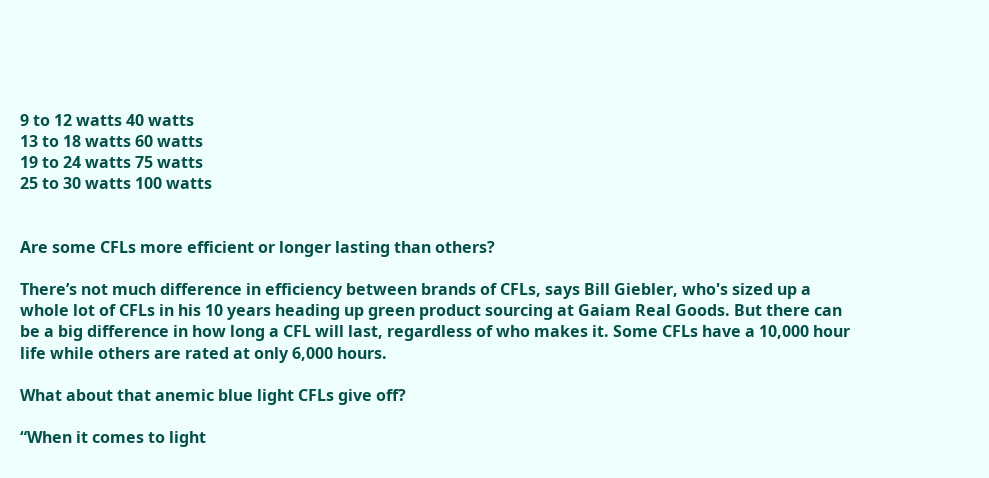9 to 12 watts 40 watts
13 to 18 watts 60 watts
19 to 24 watts 75 watts
25 to 30 watts 100 watts


Are some CFLs more efficient or longer lasting than others?

There’s not much difference in efficiency between brands of CFLs, says Bill Giebler, who's sized up a whole lot of CFLs in his 10 years heading up green product sourcing at Gaiam Real Goods. But there can be a big difference in how long a CFL will last, regardless of who makes it. Some CFLs have a 10,000 hour life while others are rated at only 6,000 hours.

What about that anemic blue light CFLs give off?

“When it comes to light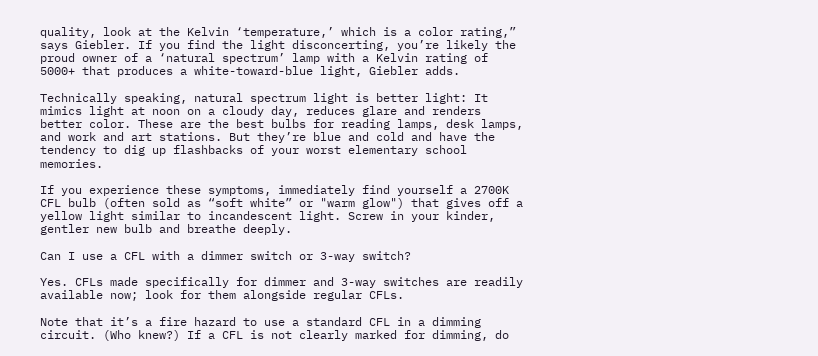quality, look at the Kelvin ‘temperature,’ which is a color rating,” says Giebler. If you find the light disconcerting, you’re likely the proud owner of a ‘natural spectrum’ lamp with a Kelvin rating of 5000+ that produces a white-toward-blue light, Giebler adds.

Technically speaking, natural spectrum light is better light: It mimics light at noon on a cloudy day, reduces glare and renders better color. These are the best bulbs for reading lamps, desk lamps, and work and art stations. But they’re blue and cold and have the tendency to dig up flashbacks of your worst elementary school memories.

If you experience these symptoms, immediately find yourself a 2700K CFL bulb (often sold as “soft white” or "warm glow") that gives off a yellow light similar to incandescent light. Screw in your kinder, gentler new bulb and breathe deeply.

Can I use a CFL with a dimmer switch or 3-way switch?

Yes. CFLs made specifically for dimmer and 3-way switches are readily available now; look for them alongside regular CFLs.

Note that it’s a fire hazard to use a standard CFL in a dimming circuit. (Who knew?) If a CFL is not clearly marked for dimming, do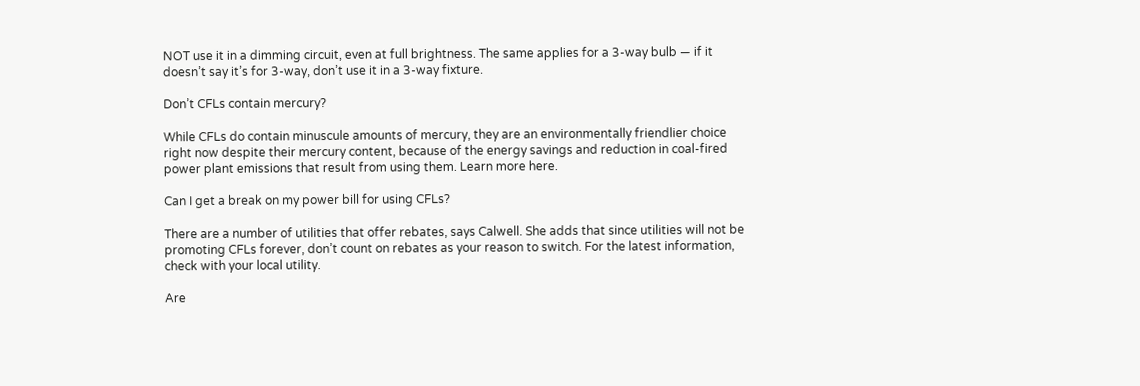NOT use it in a dimming circuit, even at full brightness. The same applies for a 3-way bulb — if it doesn’t say it’s for 3-way, don’t use it in a 3-way fixture.

Don’t CFLs contain mercury?

While CFLs do contain minuscule amounts of mercury, they are an environmentally friendlier choice right now despite their mercury content, because of the energy savings and reduction in coal-fired power plant emissions that result from using them. Learn more here.

Can I get a break on my power bill for using CFLs?

There are a number of utilities that offer rebates, says Calwell. She adds that since utilities will not be promoting CFLs forever, don’t count on rebates as your reason to switch. For the latest information, check with your local utility.

Are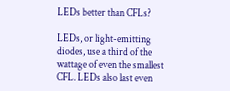LEDs better than CFLs?

LEDs, or light-emitting diodes, use a third of the wattage of even the smallest CFL. LEDs also last even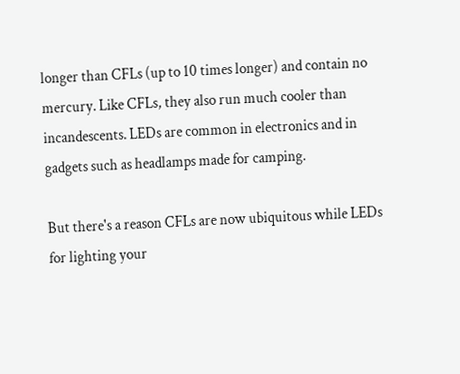longer than CFLs (up to 10 times longer) and contain no mercury. Like CFLs, they also run much cooler than incandescents. LEDs are common in electronics and in gadgets such as headlamps made for camping.

But there's a reason CFLs are now ubiquitous while LEDs for lighting your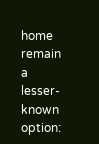home remain a lesser-known option: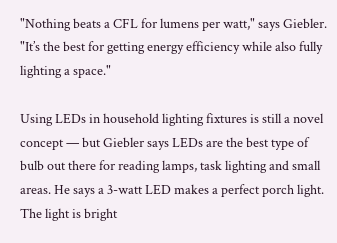"Nothing beats a CFL for lumens per watt," says Giebler. "It’s the best for getting energy efficiency while also fully lighting a space."

Using LEDs in household lighting fixtures is still a novel concept — but Giebler says LEDs are the best type of bulb out there for reading lamps, task lighting and small areas. He says a 3-watt LED makes a perfect porch light. The light is bright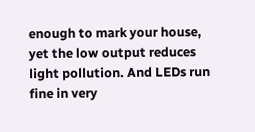enough to mark your house, yet the low output reduces light pollution. And LEDs run fine in very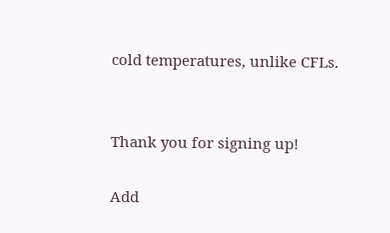cold temperatures, unlike CFLs.


Thank you for signing up!

Add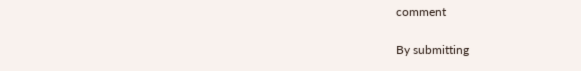comment

By submitting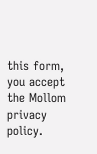this form, you accept the Mollom privacy policy.